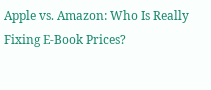Apple vs. Amazon: Who Is Really Fixing E-Book Prices?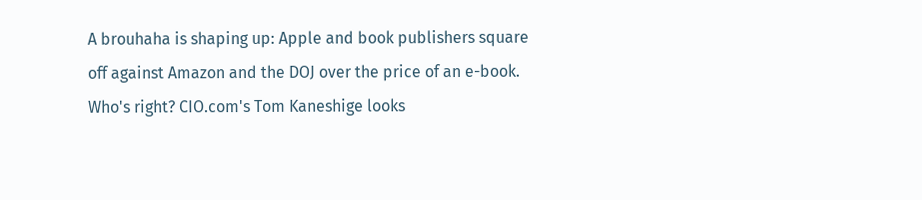A brouhaha is shaping up: Apple and book publishers square off against Amazon and the DOJ over the price of an e-book. Who's right? CIO.com's Tom Kaneshige looks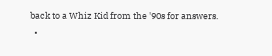back to a Whiz Kid from the '90s for answers.
  •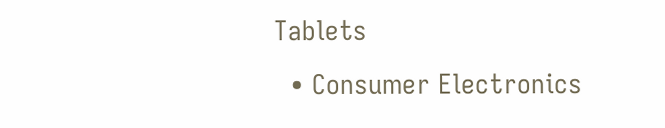Tablets
  • Consumer Electronics